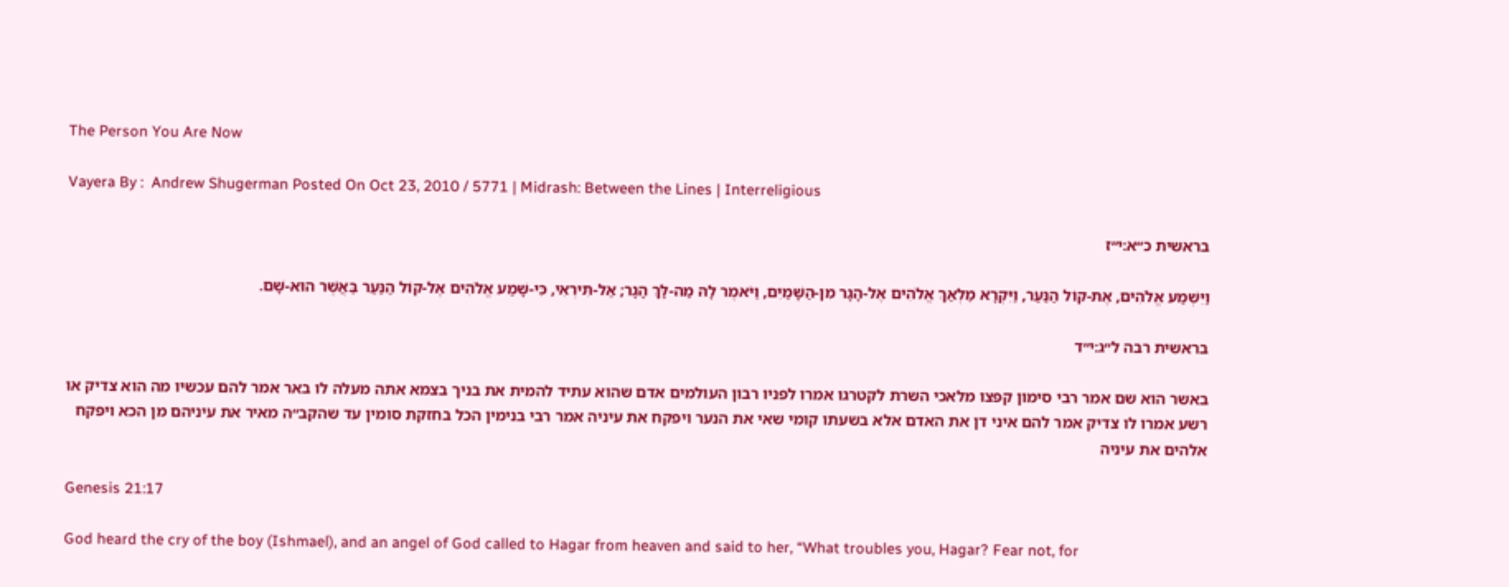The Person You Are Now

Vayera By :  Andrew Shugerman Posted On Oct 23, 2010 / 5771 | Midrash: Between the Lines | Interreligious

בראשית כ״א:י״ז

וַיִּשְׁמַע אֱלֹהִים, אֶת-קוֹל הַנַּעַר, וַיִּקְרָא מַלְאַךְ אֱלֹהִים אֶל-הָגָר מִן-הַשָּׁמַיִם, וַיֹּאמֶר לָהּ מַה-לָּךְ הָגָר; אַל-תִּירְאִי, כִּי-שָׁמַע אֱלֹהִים אֶל-קוֹל הַנַּעַר בַּאֲשֶׁר הוּא-שָׁם.

בראשית רבה ל״ג:י״ד

באשר הוא שם אמר רבי סימון קפצו מלאכי השרת לקטרגו אמרו לפניו רבון העולמים אדם שהוא עתיד להמית את בניך בצמא אתה מעלה לו באר אמר להם עכשיו מה הוא צדיק או רשע אמרו לו צדיק אמר להם איני דן את האדם אלא בשעתו קומי שאי את הנער ויפקח את עיניה אמר רבי בנימין הכל בחזקת סומין עד שהקב״ה מאיר את עיניהם מן הכא ויפקח אלהים את עיניה

Genesis 21:17

God heard the cry of the boy (Ishmael), and an angel of God called to Hagar from heaven and said to her, “What troubles you, Hagar? Fear not, for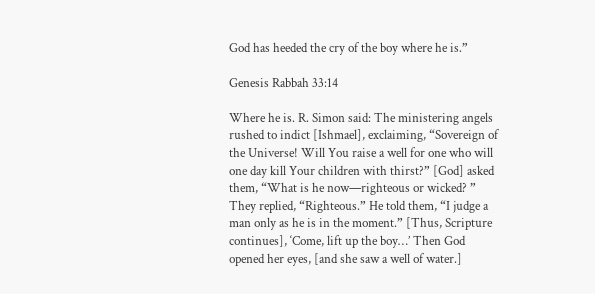God has heeded the cry of the boy where he is.”

Genesis Rabbah 33:14

Where he is. R. Simon said: The ministering angels rushed to indict [Ishmael], exclaiming, “Sovereign of the Universe! Will You raise a well for one who will one day kill Your children with thirst?” [God] asked them, “What is he now—righteous or wicked? ” They replied, “Righteous.” He told them, “I judge a man only as he is in the moment.” [Thus, Scripture continues], ‘Come, lift up the boy…’ Then God opened her eyes, [and she saw a well of water.]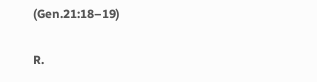(Gen.21:18–19)

R.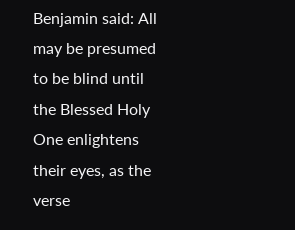Benjamin said: All may be presumed to be blind until the Blessed Holy One enlightens their eyes, as the verse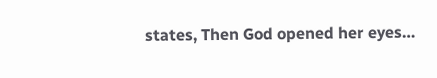states, Then God opened her eyes…